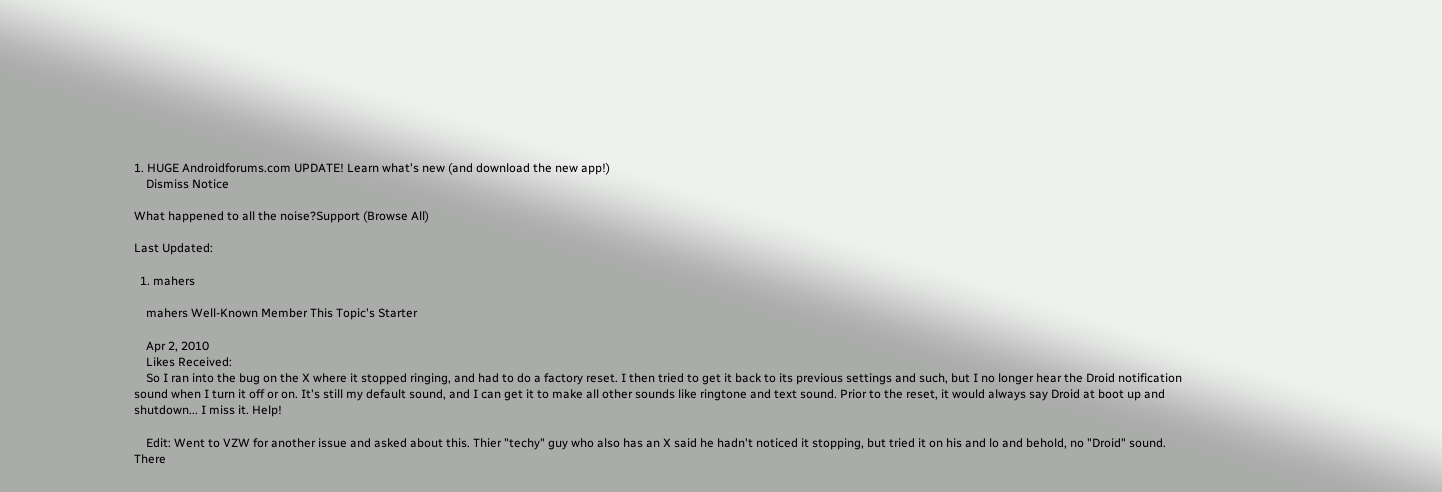1. HUGE Androidforums.com UPDATE! Learn what's new (and download the new app!)
    Dismiss Notice

What happened to all the noise?Support (Browse All)

Last Updated:

  1. mahers

    mahers Well-Known Member This Topic's Starter

    Apr 2, 2010
    Likes Received:
    So I ran into the bug on the X where it stopped ringing, and had to do a factory reset. I then tried to get it back to its previous settings and such, but I no longer hear the Droid notification sound when I turn it off or on. It's still my default sound, and I can get it to make all other sounds like ringtone and text sound. Prior to the reset, it would always say Droid at boot up and shutdown... I miss it. Help!

    Edit: Went to VZW for another issue and asked about this. Thier "techy" guy who also has an X said he hadn't noticed it stopping, but tried it on his and lo and behold, no "Droid" sound. There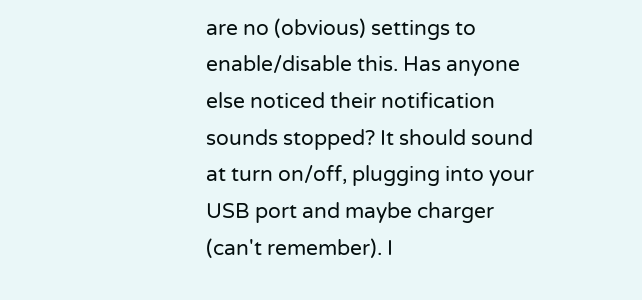are no (obvious) settings to enable/disable this. Has anyone else noticed their notification sounds stopped? It should sound at turn on/off, plugging into your USB port and maybe charger (can't remember). I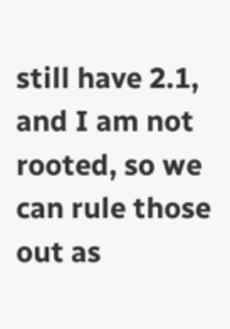still have 2.1, and I am not rooted, so we can rule those out as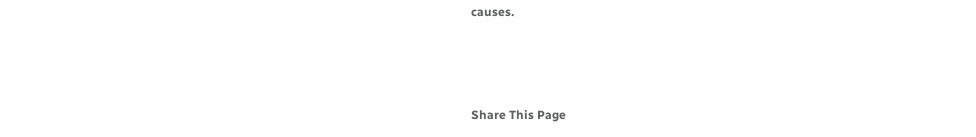causes.



Share This Page